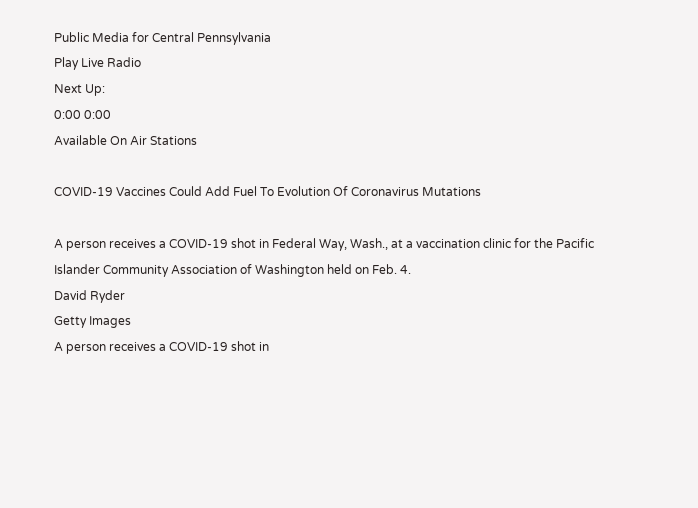Public Media for Central Pennsylvania
Play Live Radio
Next Up:
0:00 0:00
Available On Air Stations

COVID-19 Vaccines Could Add Fuel To Evolution Of Coronavirus Mutations

A person receives a COVID-19 shot in Federal Way, Wash., at a vaccination clinic for the Pacific Islander Community Association of Washington held on Feb. 4.
David Ryder
Getty Images
A person receives a COVID-19 shot in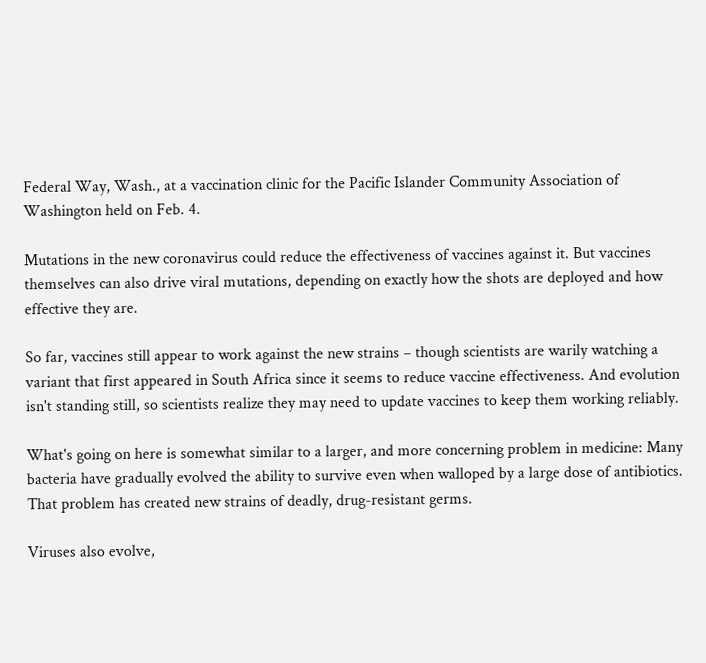Federal Way, Wash., at a vaccination clinic for the Pacific Islander Community Association of Washington held on Feb. 4.

Mutations in the new coronavirus could reduce the effectiveness of vaccines against it. But vaccines themselves can also drive viral mutations, depending on exactly how the shots are deployed and how effective they are.

So far, vaccines still appear to work against the new strains – though scientists are warily watching a variant that first appeared in South Africa since it seems to reduce vaccine effectiveness. And evolution isn't standing still, so scientists realize they may need to update vaccines to keep them working reliably.

What's going on here is somewhat similar to a larger, and more concerning problem in medicine: Many bacteria have gradually evolved the ability to survive even when walloped by a large dose of antibiotics. That problem has created new strains of deadly, drug-resistant germs.

Viruses also evolve,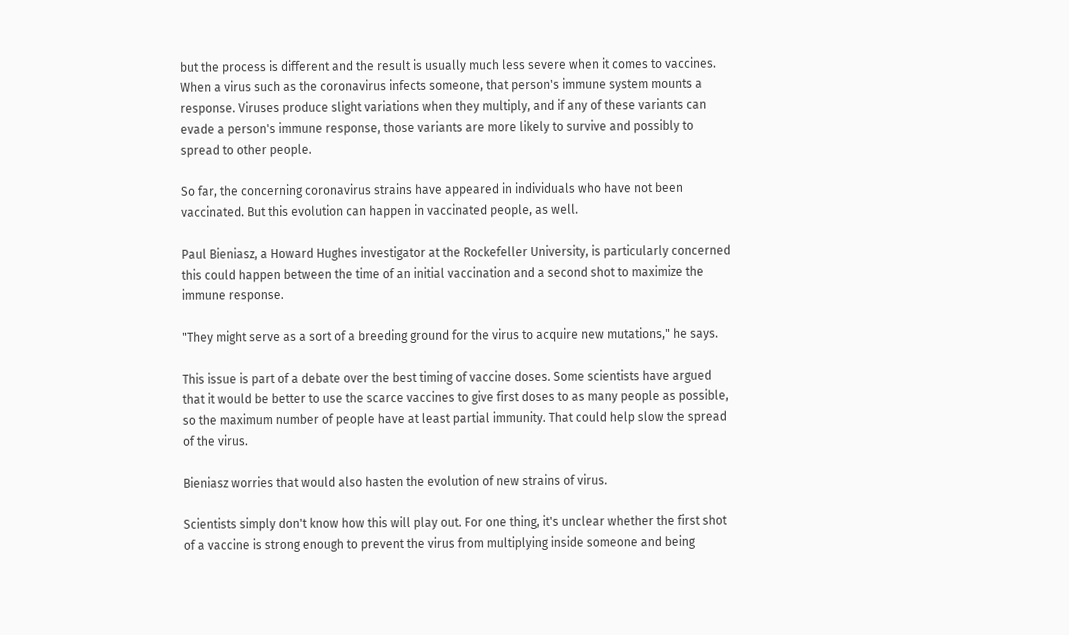but the process is different and the result is usually much less severe when it comes to vaccines. When a virus such as the coronavirus infects someone, that person's immune system mounts a response. Viruses produce slight variations when they multiply, and if any of these variants can evade a person's immune response, those variants are more likely to survive and possibly to spread to other people.

So far, the concerning coronavirus strains have appeared in individuals who have not been vaccinated. But this evolution can happen in vaccinated people, as well.

Paul Bieniasz, a Howard Hughes investigator at the Rockefeller University, is particularly concerned this could happen between the time of an initial vaccination and a second shot to maximize the immune response.

"They might serve as a sort of a breeding ground for the virus to acquire new mutations," he says.

This issue is part of a debate over the best timing of vaccine doses. Some scientists have argued that it would be better to use the scarce vaccines to give first doses to as many people as possible, so the maximum number of people have at least partial immunity. That could help slow the spread of the virus.

Bieniasz worries that would also hasten the evolution of new strains of virus.

Scientists simply don't know how this will play out. For one thing, it's unclear whether the first shot of a vaccine is strong enough to prevent the virus from multiplying inside someone and being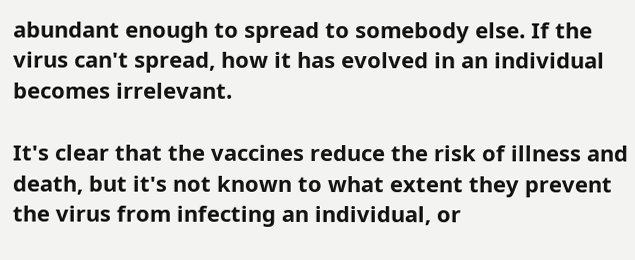abundant enough to spread to somebody else. If the virus can't spread, how it has evolved in an individual becomes irrelevant.

It's clear that the vaccines reduce the risk of illness and death, but it's not known to what extent they prevent the virus from infecting an individual, or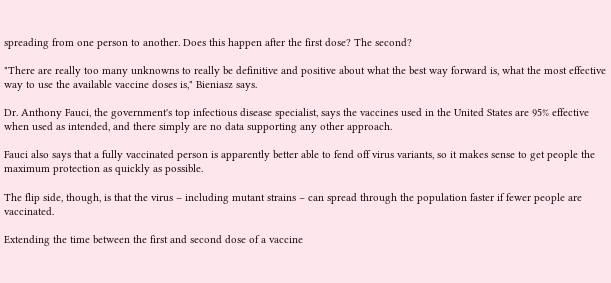spreading from one person to another. Does this happen after the first dose? The second?

"There are really too many unknowns to really be definitive and positive about what the best way forward is, what the most effective way to use the available vaccine doses is," Bieniasz says.

Dr. Anthony Fauci, the government's top infectious disease specialist, says the vaccines used in the United States are 95% effective when used as intended, and there simply are no data supporting any other approach.

Fauci also says that a fully vaccinated person is apparently better able to fend off virus variants, so it makes sense to get people the maximum protection as quickly as possible.

The flip side, though, is that the virus – including mutant strains – can spread through the population faster if fewer people are vaccinated.

Extending the time between the first and second dose of a vaccine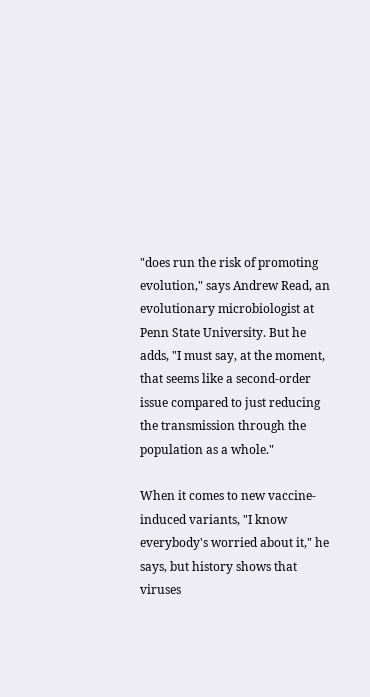"does run the risk of promoting evolution," says Andrew Read, an evolutionary microbiologist at Penn State University. But he adds, "I must say, at the moment, that seems like a second-order issue compared to just reducing the transmission through the population as a whole."

When it comes to new vaccine-induced variants, "I know everybody's worried about it," he says, but history shows that viruses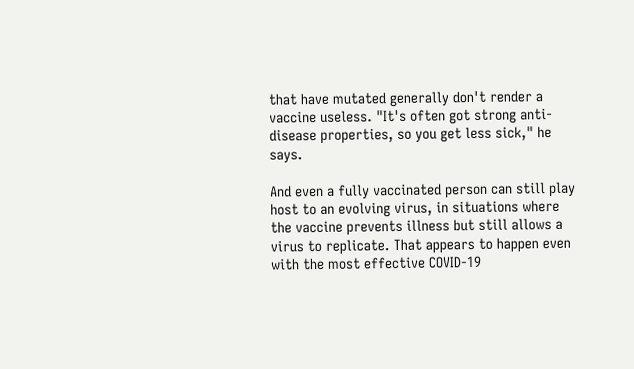that have mutated generally don't render a vaccine useless. "It's often got strong anti-disease properties, so you get less sick," he says.

And even a fully vaccinated person can still play host to an evolving virus, in situations where the vaccine prevents illness but still allows a virus to replicate. That appears to happen even with the most effective COVID-19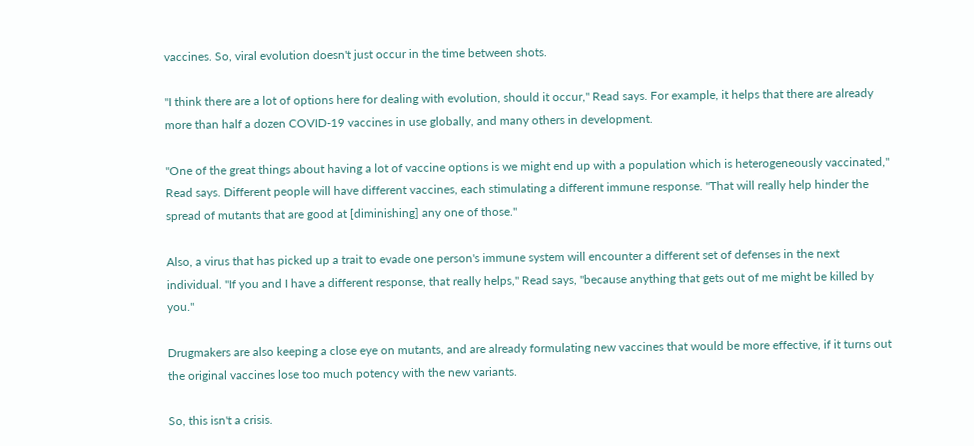vaccines. So, viral evolution doesn't just occur in the time between shots.

"I think there are a lot of options here for dealing with evolution, should it occur," Read says. For example, it helps that there are already more than half a dozen COVID-19 vaccines in use globally, and many others in development.

"One of the great things about having a lot of vaccine options is we might end up with a population which is heterogeneously vaccinated," Read says. Different people will have different vaccines, each stimulating a different immune response. "That will really help hinder the spread of mutants that are good at [diminishing] any one of those."

Also, a virus that has picked up a trait to evade one person's immune system will encounter a different set of defenses in the next individual. "If you and I have a different response, that really helps," Read says, "because anything that gets out of me might be killed by you."

Drugmakers are also keeping a close eye on mutants, and are already formulating new vaccines that would be more effective, if it turns out the original vaccines lose too much potency with the new variants.

So, this isn't a crisis.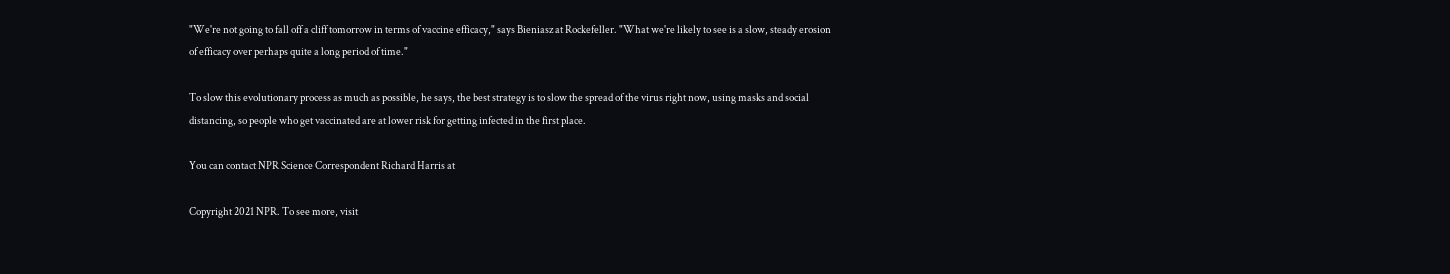"We're not going to fall off a cliff tomorrow in terms of vaccine efficacy," says Bieniasz at Rockefeller. "What we're likely to see is a slow, steady erosion of efficacy over perhaps quite a long period of time."

To slow this evolutionary process as much as possible, he says, the best strategy is to slow the spread of the virus right now, using masks and social distancing, so people who get vaccinated are at lower risk for getting infected in the first place.

You can contact NPR Science Correspondent Richard Harris at

Copyright 2021 NPR. To see more, visit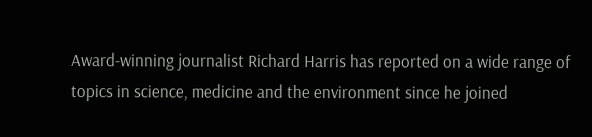Award-winning journalist Richard Harris has reported on a wide range of topics in science, medicine and the environment since he joined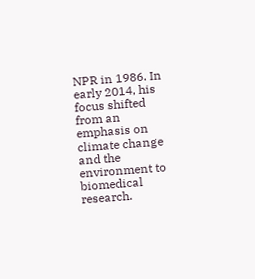NPR in 1986. In early 2014, his focus shifted from an emphasis on climate change and the environment to biomedical research.